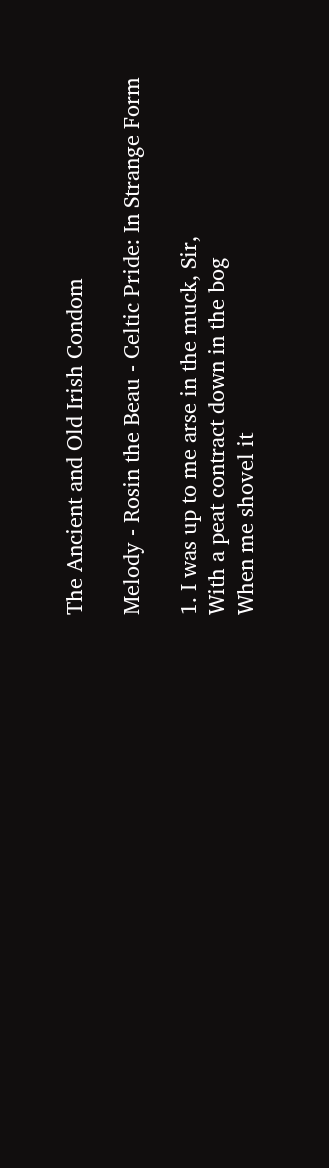The Ancient and Old Irish Condom

Melody - Rosin the Beau - Celtic Pride: In Strange Form

1. I was up to me arse in the muck, Sir,
With a peat contract down in the bog
When me shovel it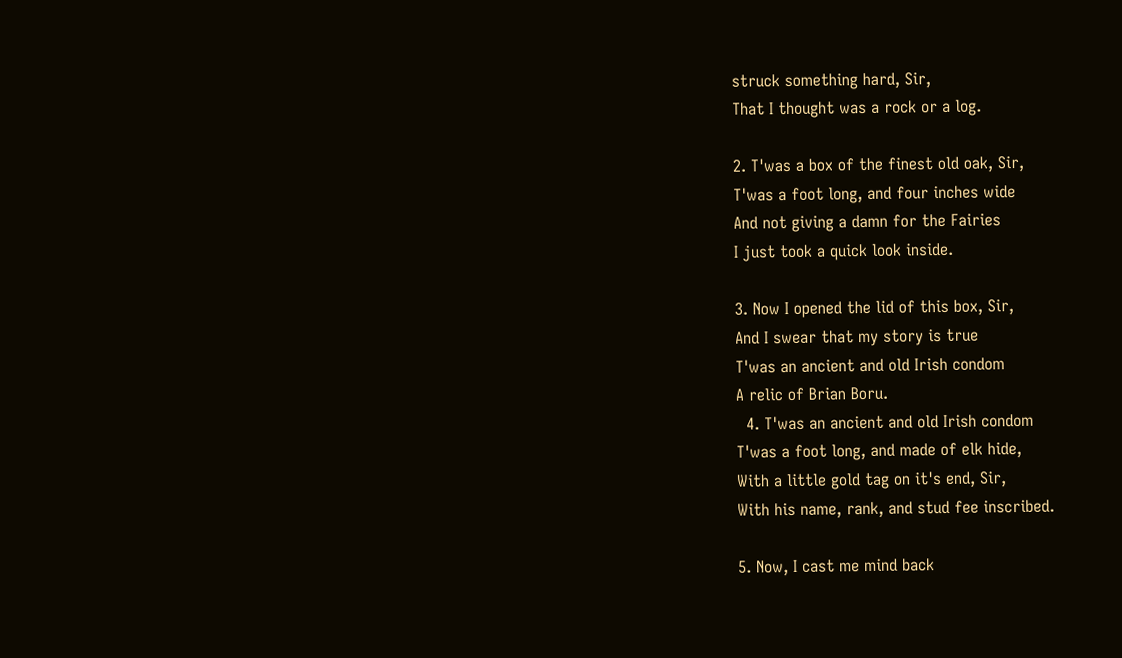struck something hard, Sir,
That I thought was a rock or a log.

2. T'was a box of the finest old oak, Sir,
T'was a foot long, and four inches wide
And not giving a damn for the Fairies
I just took a quick look inside.

3. Now I opened the lid of this box, Sir,
And I swear that my story is true
T'was an ancient and old Irish condom
A relic of Brian Boru.
  4. T'was an ancient and old Irish condom
T'was a foot long, and made of elk hide,
With a little gold tag on it's end, Sir,
With his name, rank, and stud fee inscribed.

5. Now, I cast me mind back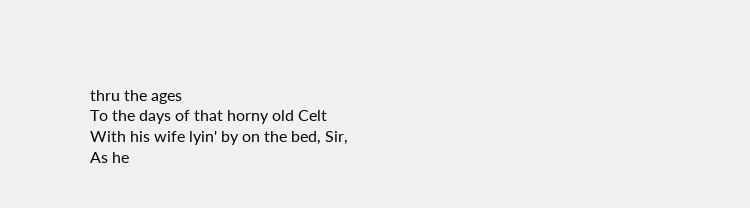thru the ages
To the days of that horny old Celt
With his wife lyin' by on the bed, Sir,
As he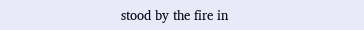stood by the fire in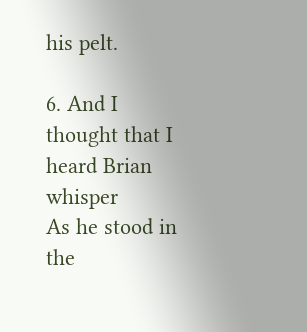his pelt.

6. And I thought that I heard Brian whisper
As he stood in the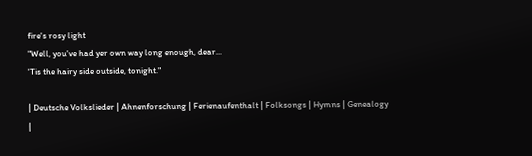fire's rosy light
"Well, you've had yer own way long enough, dear...
'Tis the hairy side outside, tonight."

| Deutsche Volkslieder | Ahnenforschung | Ferienaufenthalt | Folksongs | Hymns | Genealogy |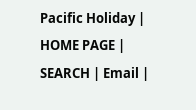Pacific Holiday | HOME PAGE | SEARCH | Email |